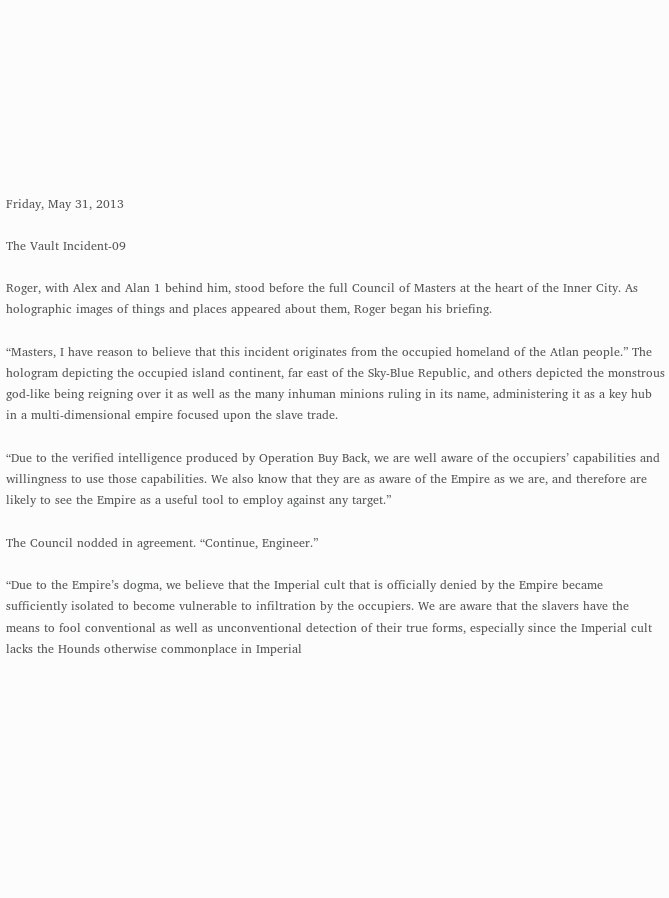Friday, May 31, 2013

The Vault Incident-09

Roger, with Alex and Alan 1 behind him, stood before the full Council of Masters at the heart of the Inner City. As holographic images of things and places appeared about them, Roger began his briefing.

“Masters, I have reason to believe that this incident originates from the occupied homeland of the Atlan people.” The hologram depicting the occupied island continent, far east of the Sky-Blue Republic, and others depicted the monstrous god-like being reigning over it as well as the many inhuman minions ruling in its name, administering it as a key hub in a multi-dimensional empire focused upon the slave trade.

“Due to the verified intelligence produced by Operation Buy Back, we are well aware of the occupiers’ capabilities and willingness to use those capabilities. We also know that they are as aware of the Empire as we are, and therefore are likely to see the Empire as a useful tool to employ against any target.”

The Council nodded in agreement. “Continue, Engineer.”

“Due to the Empire’s dogma, we believe that the Imperial cult that is officially denied by the Empire became sufficiently isolated to become vulnerable to infiltration by the occupiers. We are aware that the slavers have the means to fool conventional as well as unconventional detection of their true forms, especially since the Imperial cult lacks the Hounds otherwise commonplace in Imperial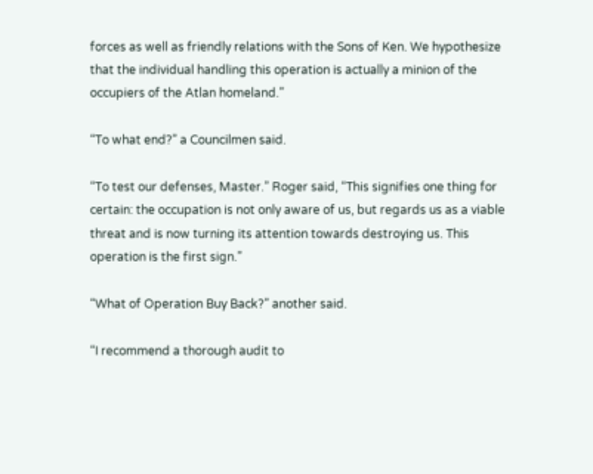forces as well as friendly relations with the Sons of Ken. We hypothesize that the individual handling this operation is actually a minion of the occupiers of the Atlan homeland.”

“To what end?” a Councilmen said.

“To test our defenses, Master.” Roger said, “This signifies one thing for certain: the occupation is not only aware of us, but regards us as a viable threat and is now turning its attention towards destroying us. This operation is the first sign.”

“What of Operation Buy Back?” another said.

“I recommend a thorough audit to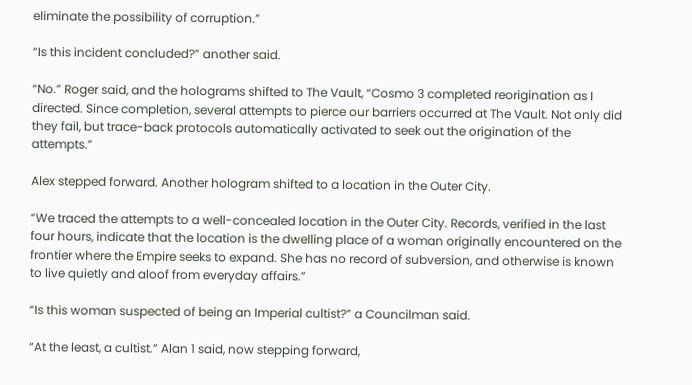eliminate the possibility of corruption.”

“Is this incident concluded?” another said.

“No.” Roger said, and the holograms shifted to The Vault, “Cosmo 3 completed reorigination as I directed. Since completion, several attempts to pierce our barriers occurred at The Vault. Not only did they fail, but trace-back protocols automatically activated to seek out the origination of the attempts.”

Alex stepped forward. Another hologram shifted to a location in the Outer City.

“We traced the attempts to a well-concealed location in the Outer City. Records, verified in the last four hours, indicate that the location is the dwelling place of a woman originally encountered on the frontier where the Empire seeks to expand. She has no record of subversion, and otherwise is known to live quietly and aloof from everyday affairs.”

“Is this woman suspected of being an Imperial cultist?” a Councilman said.

“At the least, a cultist.” Alan 1 said, now stepping forward,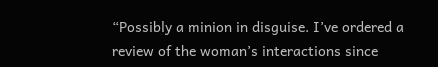“Possibly a minion in disguise. I’ve ordered a review of the woman’s interactions since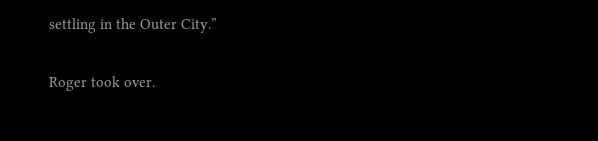settling in the Outer City.”

Roger took over.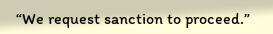“We request sanction to proceed.”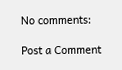No comments:

Post a Comment